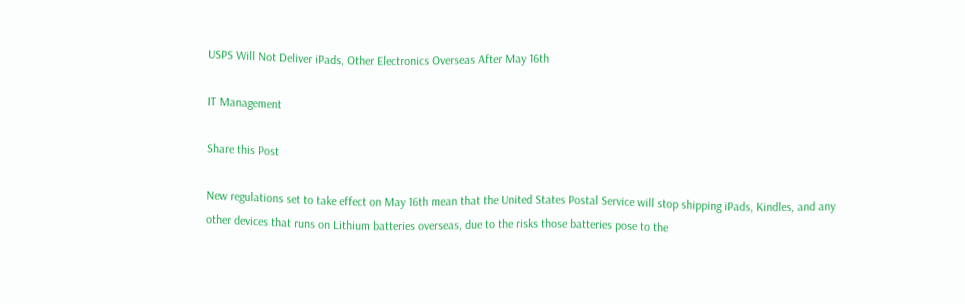USPS Will Not Deliver iPads, Other Electronics Overseas After May 16th

IT Management

Share this Post

New regulations set to take effect on May 16th mean that the United States Postal Service will stop shipping iPads, Kindles, and any other devices that runs on Lithium batteries overseas, due to the risks those batteries pose to the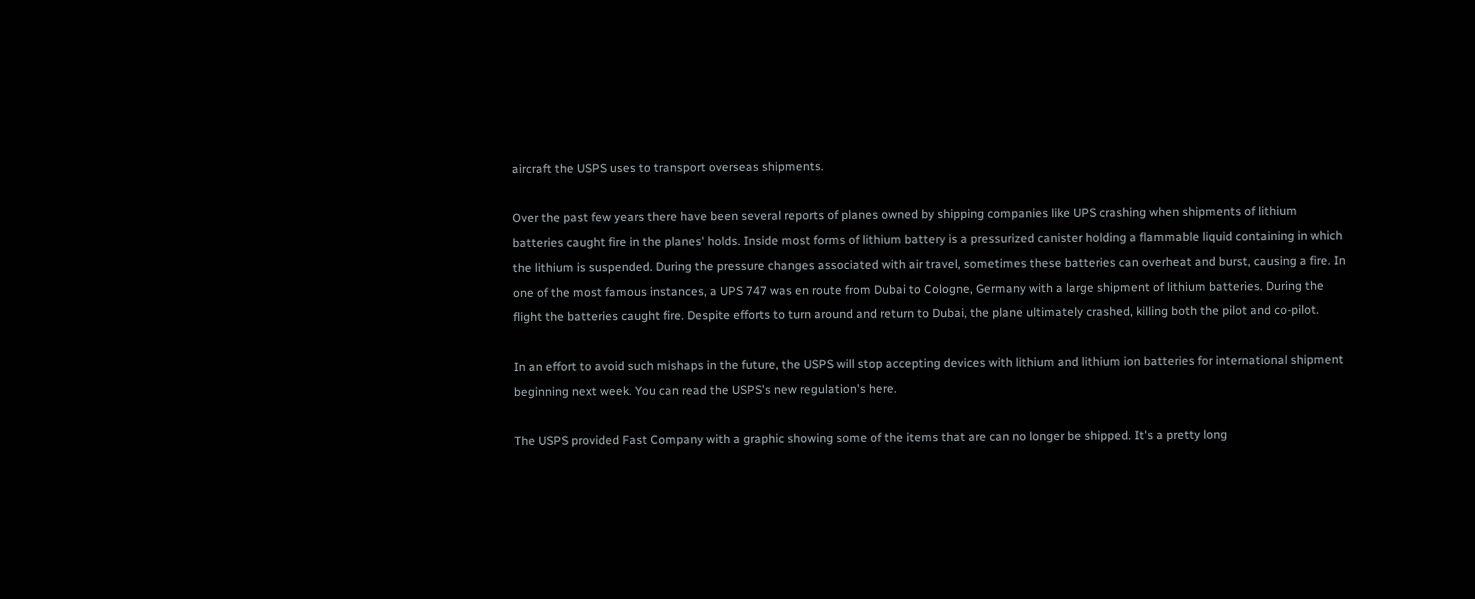aircraft the USPS uses to transport overseas shipments.

Over the past few years there have been several reports of planes owned by shipping companies like UPS crashing when shipments of lithium batteries caught fire in the planes' holds. Inside most forms of lithium battery is a pressurized canister holding a flammable liquid containing in which the lithium is suspended. During the pressure changes associated with air travel, sometimes these batteries can overheat and burst, causing a fire. In one of the most famous instances, a UPS 747 was en route from Dubai to Cologne, Germany with a large shipment of lithium batteries. During the flight the batteries caught fire. Despite efforts to turn around and return to Dubai, the plane ultimately crashed, killing both the pilot and co-pilot.

In an effort to avoid such mishaps in the future, the USPS will stop accepting devices with lithium and lithium ion batteries for international shipment beginning next week. You can read the USPS's new regulation's here.

The USPS provided Fast Company with a graphic showing some of the items that are can no longer be shipped. It's a pretty long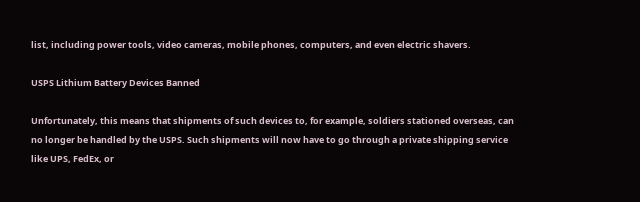list, including power tools, video cameras, mobile phones, computers, and even electric shavers.

USPS Lithium Battery Devices Banned

Unfortunately, this means that shipments of such devices to, for example, soldiers stationed overseas, can no longer be handled by the USPS. Such shipments will now have to go through a private shipping service like UPS, FedEx, or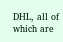DHL, all of which are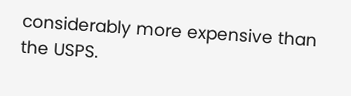considerably more expensive than the USPS.